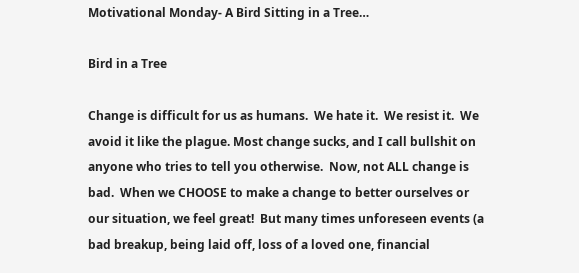Motivational Monday- A Bird Sitting in a Tree…

Bird in a Tree

Change is difficult for us as humans.  We hate it.  We resist it.  We avoid it like the plague. Most change sucks, and I call bullshit on anyone who tries to tell you otherwise.  Now, not ALL change is bad.  When we CHOOSE to make a change to better ourselves or our situation, we feel great!  But many times unforeseen events (a bad breakup, being laid off, loss of a loved one, financial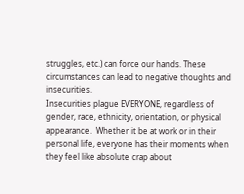struggles, etc.) can force our hands. These circumstances can lead to negative thoughts and insecurities.
Insecurities plague EVERYONE, regardless of gender, race, ethnicity, orientation, or physical appearance.  Whether it be at work or in their personal life, everyone has their moments when they feel like absolute crap about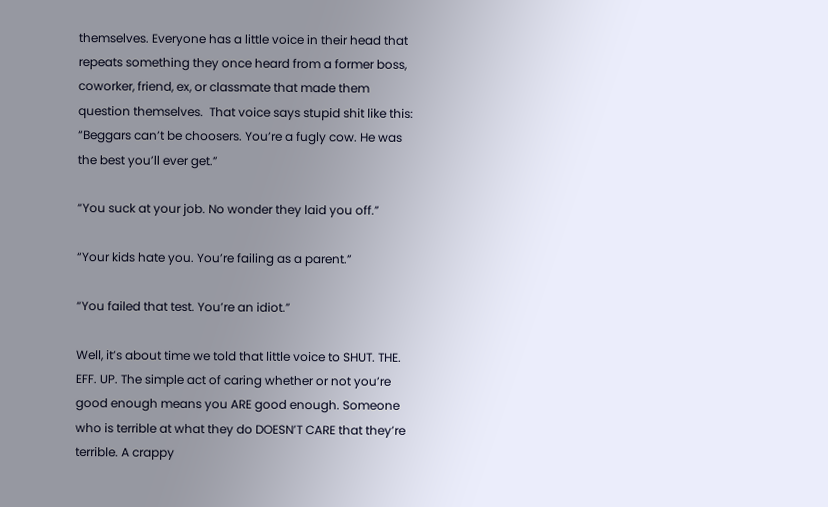themselves. Everyone has a little voice in their head that repeats something they once heard from a former boss, coworker, friend, ex, or classmate that made them question themselves.  That voice says stupid shit like this:
“Beggars can’t be choosers. You’re a fugly cow. He was the best you’ll ever get.”

“You suck at your job. No wonder they laid you off.”

“Your kids hate you. You’re failing as a parent.”

“You failed that test. You’re an idiot.”

Well, it’s about time we told that little voice to SHUT. THE. EFF. UP. The simple act of caring whether or not you’re good enough means you ARE good enough. Someone who is terrible at what they do DOESN’T CARE that they’re terrible. A crappy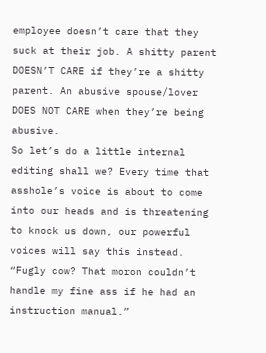employee doesn’t care that they suck at their job. A shitty parent DOESN’T CARE if they’re a shitty parent. An abusive spouse/lover DOES NOT CARE when they’re being abusive.
So let’s do a little internal editing shall we? Every time that asshole’s voice is about to come into our heads and is threatening to knock us down, our powerful voices will say this instead.
“Fugly cow? That moron couldn’t handle my fine ass if he had an instruction manual.”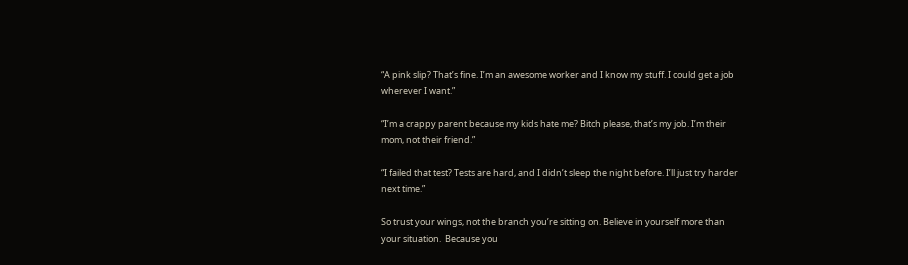“A pink slip? That’s fine. I’m an awesome worker and I know my stuff. I could get a job wherever I want.”

“I’m a crappy parent because my kids hate me? Bitch please, that’s my job. I’m their mom, not their friend.”

“I failed that test? Tests are hard, and I didn’t sleep the night before. I’ll just try harder next time.”

So trust your wings, not the branch you’re sitting on. Believe in yourself more than your situation.  Because you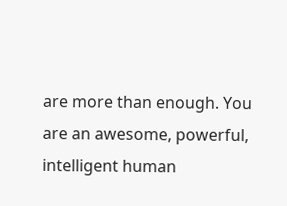are more than enough. You are an awesome, powerful, intelligent human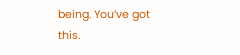being. You’ve got this.